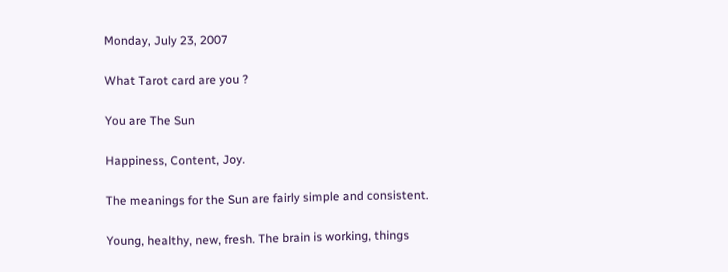Monday, July 23, 2007

What Tarot card are you ?

You are The Sun

Happiness, Content, Joy.

The meanings for the Sun are fairly simple and consistent.

Young, healthy, new, fresh. The brain is working, things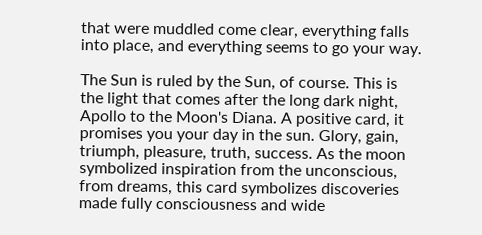that were muddled come clear, everything falls into place, and everything seems to go your way.

The Sun is ruled by the Sun, of course. This is the light that comes after the long dark night, Apollo to the Moon's Diana. A positive card, it promises you your day in the sun. Glory, gain, triumph, pleasure, truth, success. As the moon symbolized inspiration from the unconscious, from dreams, this card symbolizes discoveries made fully consciousness and wide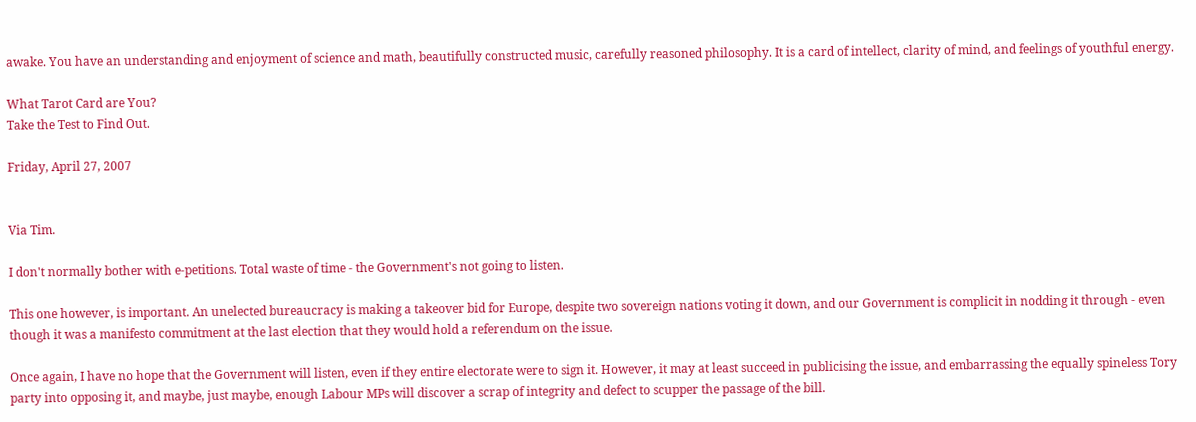awake. You have an understanding and enjoyment of science and math, beautifully constructed music, carefully reasoned philosophy. It is a card of intellect, clarity of mind, and feelings of youthful energy.

What Tarot Card are You?
Take the Test to Find Out.

Friday, April 27, 2007


Via Tim.

I don't normally bother with e-petitions. Total waste of time - the Government's not going to listen.

This one however, is important. An unelected bureaucracy is making a takeover bid for Europe, despite two sovereign nations voting it down, and our Government is complicit in nodding it through - even though it was a manifesto commitment at the last election that they would hold a referendum on the issue.

Once again, I have no hope that the Government will listen, even if they entire electorate were to sign it. However, it may at least succeed in publicising the issue, and embarrassing the equally spineless Tory party into opposing it, and maybe, just maybe, enough Labour MPs will discover a scrap of integrity and defect to scupper the passage of the bill.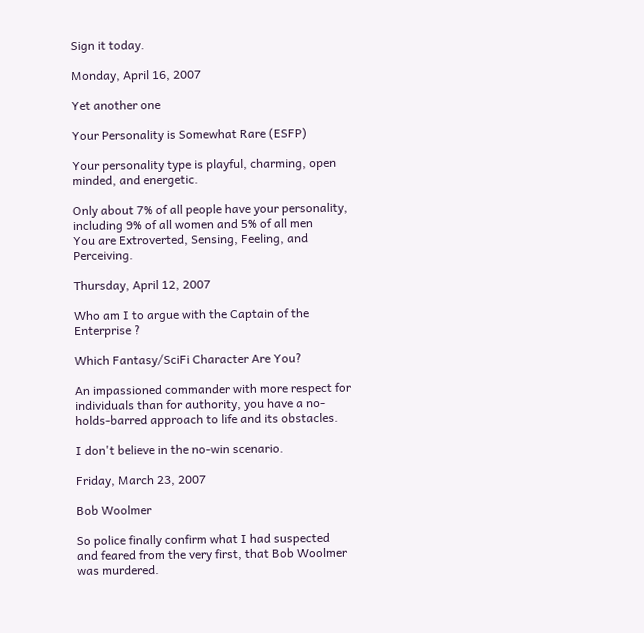Sign it today.

Monday, April 16, 2007

Yet another one

Your Personality is Somewhat Rare (ESFP)

Your personality type is playful, charming, open minded, and energetic.

Only about 7% of all people have your personality, including 9% of all women and 5% of all men
You are Extroverted, Sensing, Feeling, and Perceiving.

Thursday, April 12, 2007

Who am I to argue with the Captain of the Enterprise ?

Which Fantasy/SciFi Character Are You?

An impassioned commander with more respect for individuals than for authority, you have a no-holds-barred approach to life and its obstacles.

I don't believe in the no-win scenario.

Friday, March 23, 2007

Bob Woolmer

So police finally confirm what I had suspected and feared from the very first, that Bob Woolmer was murdered.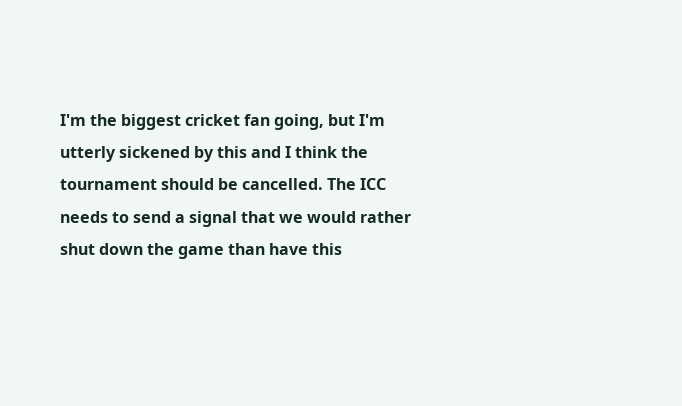I'm the biggest cricket fan going, but I'm utterly sickened by this and I think the tournament should be cancelled. The ICC needs to send a signal that we would rather shut down the game than have this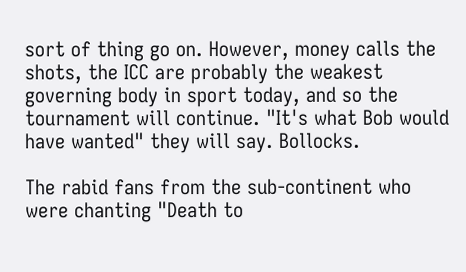sort of thing go on. However, money calls the shots, the ICC are probably the weakest governing body in sport today, and so the tournament will continue. "It's what Bob would have wanted" they will say. Bollocks.

The rabid fans from the sub-continent who were chanting "Death to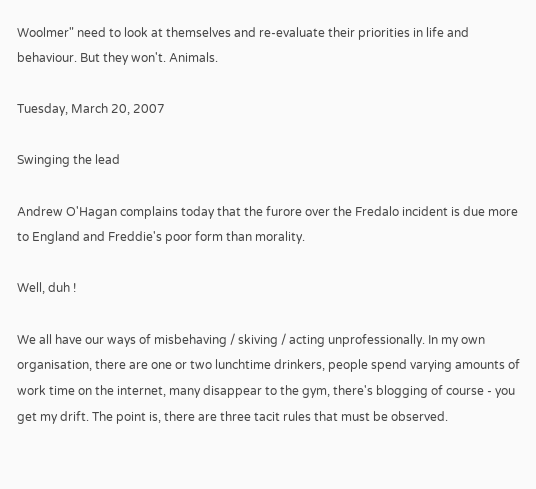Woolmer" need to look at themselves and re-evaluate their priorities in life and behaviour. But they won't. Animals.

Tuesday, March 20, 2007

Swinging the lead

Andrew O'Hagan complains today that the furore over the Fredalo incident is due more to England and Freddie's poor form than morality.

Well, duh !

We all have our ways of misbehaving / skiving / acting unprofessionally. In my own organisation, there are one or two lunchtime drinkers, people spend varying amounts of work time on the internet, many disappear to the gym, there's blogging of course - you get my drift. The point is, there are three tacit rules that must be observed.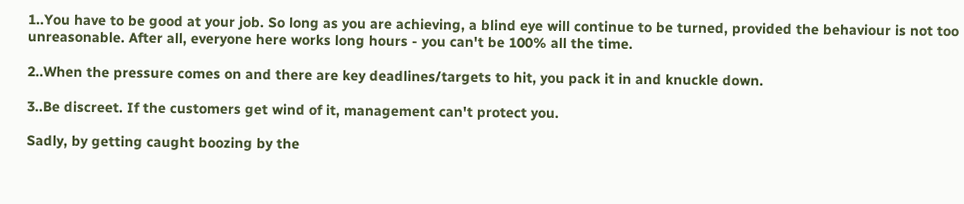1..You have to be good at your job. So long as you are achieving, a blind eye will continue to be turned, provided the behaviour is not too unreasonable. After all, everyone here works long hours - you can't be 100% all the time.

2..When the pressure comes on and there are key deadlines/targets to hit, you pack it in and knuckle down.

3..Be discreet. If the customers get wind of it, management can't protect you.

Sadly, by getting caught boozing by the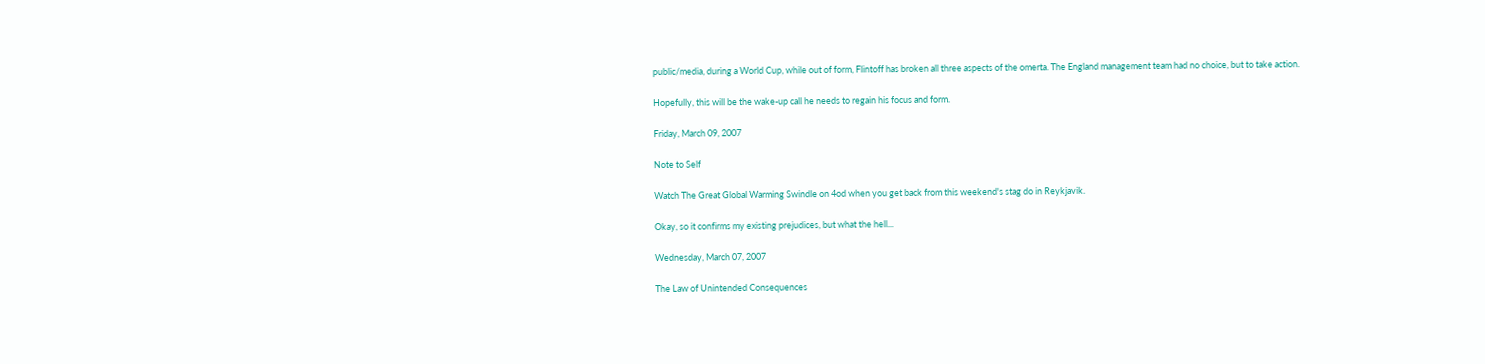public/media, during a World Cup, while out of form, Flintoff has broken all three aspects of the omerta. The England management team had no choice, but to take action.

Hopefully, this will be the wake-up call he needs to regain his focus and form.

Friday, March 09, 2007

Note to Self

Watch The Great Global Warming Swindle on 4od when you get back from this weekend's stag do in Reykjavik.

Okay, so it confirms my existing prejudices, but what the hell...

Wednesday, March 07, 2007

The Law of Unintended Consequences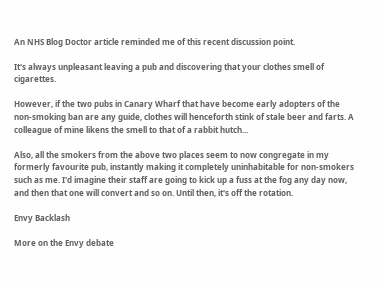An NHS Blog Doctor article reminded me of this recent discussion point.

It's always unpleasant leaving a pub and discovering that your clothes smell of cigarettes.

However, if the two pubs in Canary Wharf that have become early adopters of the non-smoking ban are any guide, clothes will henceforth stink of stale beer and farts. A colleague of mine likens the smell to that of a rabbit hutch...

Also, all the smokers from the above two places seem to now congregate in my formerly favourite pub, instantly making it completely uninhabitable for non-smokers such as me. I'd imagine their staff are going to kick up a fuss at the fog any day now, and then that one will convert and so on. Until then, it's off the rotation.

Envy Backlash

More on the Envy debate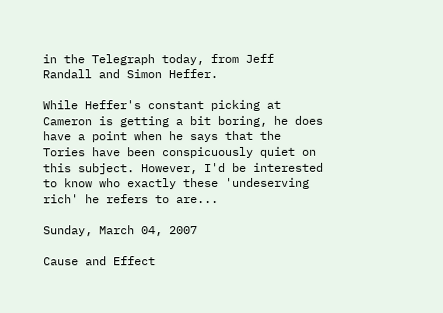in the Telegraph today, from Jeff Randall and Simon Heffer.

While Heffer's constant picking at Cameron is getting a bit boring, he does have a point when he says that the Tories have been conspicuously quiet on this subject. However, I'd be interested to know who exactly these 'undeserving rich' he refers to are...

Sunday, March 04, 2007

Cause and Effect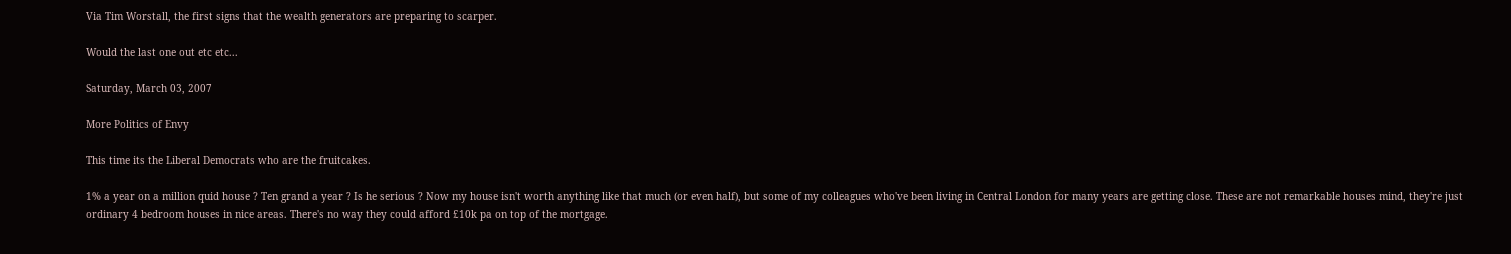Via Tim Worstall, the first signs that the wealth generators are preparing to scarper.

Would the last one out etc etc...

Saturday, March 03, 2007

More Politics of Envy

This time its the Liberal Democrats who are the fruitcakes.

1% a year on a million quid house ? Ten grand a year ? Is he serious ? Now my house isn't worth anything like that much (or even half), but some of my colleagues who've been living in Central London for many years are getting close. These are not remarkable houses mind, they're just ordinary 4 bedroom houses in nice areas. There's no way they could afford £10k pa on top of the mortgage.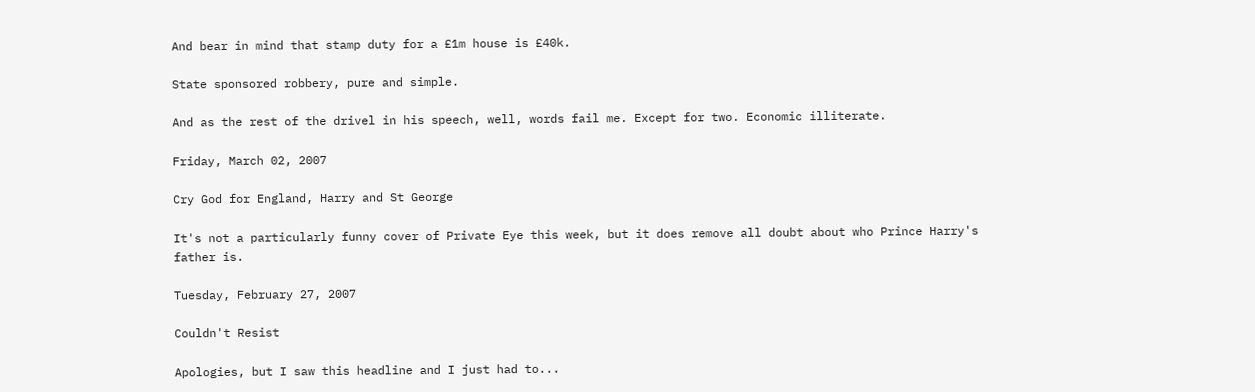And bear in mind that stamp duty for a £1m house is £40k.

State sponsored robbery, pure and simple.

And as the rest of the drivel in his speech, well, words fail me. Except for two. Economic illiterate.

Friday, March 02, 2007

Cry God for England, Harry and St George

It's not a particularly funny cover of Private Eye this week, but it does remove all doubt about who Prince Harry's father is.

Tuesday, February 27, 2007

Couldn't Resist

Apologies, but I saw this headline and I just had to...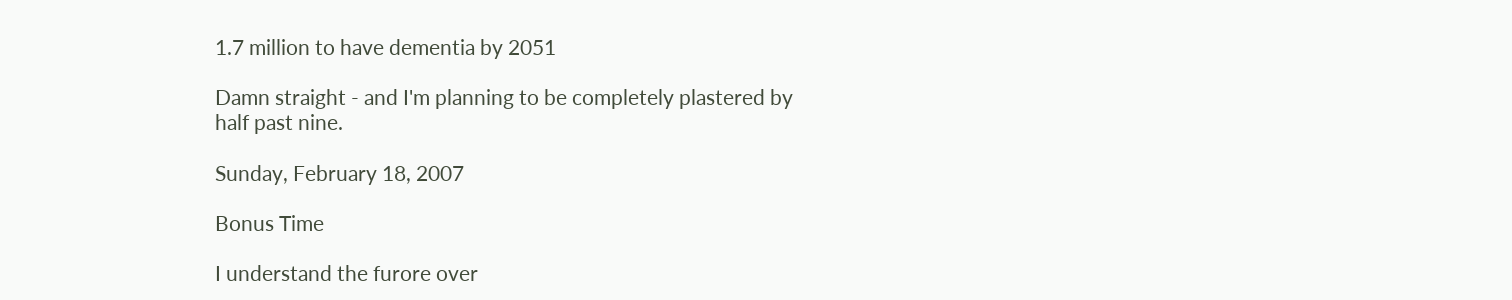1.7 million to have dementia by 2051

Damn straight - and I'm planning to be completely plastered by half past nine.

Sunday, February 18, 2007

Bonus Time

I understand the furore over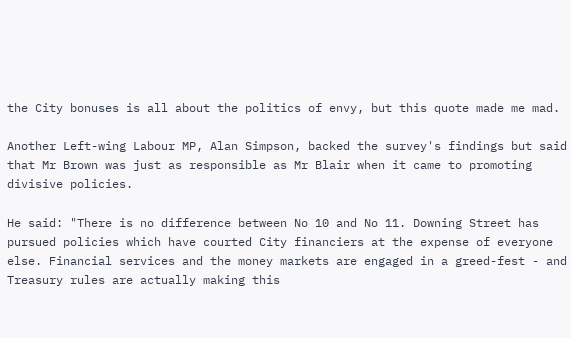the City bonuses is all about the politics of envy, but this quote made me mad.

Another Left-wing Labour MP, Alan Simpson, backed the survey's findings but said that Mr Brown was just as responsible as Mr Blair when it came to promoting divisive policies.

He said: "There is no difference between No 10 and No 11. Downing Street has pursued policies which have courted City financiers at the expense of everyone else. Financial services and the money markets are engaged in a greed-fest - and Treasury rules are actually making this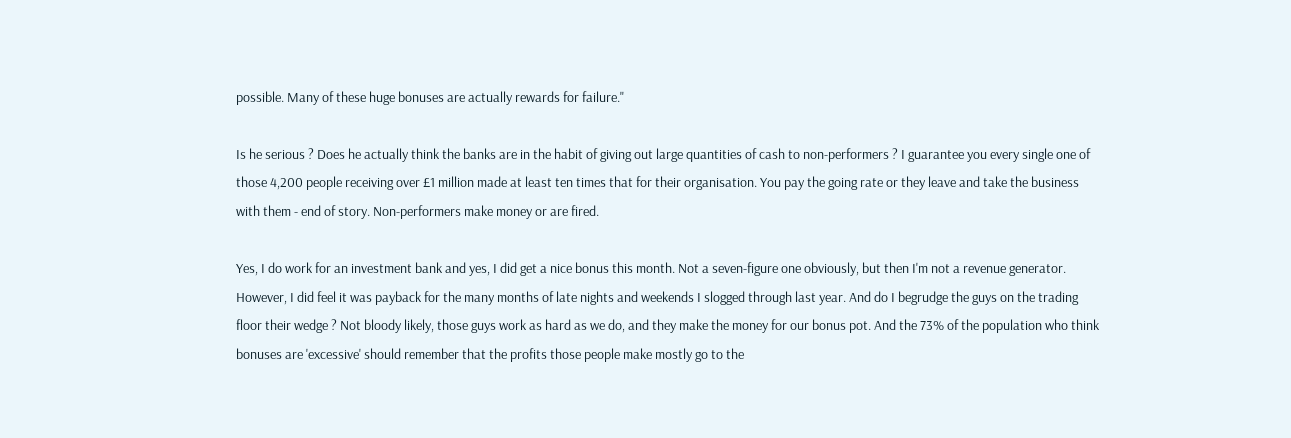possible. Many of these huge bonuses are actually rewards for failure."

Is he serious ? Does he actually think the banks are in the habit of giving out large quantities of cash to non-performers ? I guarantee you every single one of those 4,200 people receiving over £1 million made at least ten times that for their organisation. You pay the going rate or they leave and take the business with them - end of story. Non-performers make money or are fired.

Yes, I do work for an investment bank and yes, I did get a nice bonus this month. Not a seven-figure one obviously, but then I'm not a revenue generator. However, I did feel it was payback for the many months of late nights and weekends I slogged through last year. And do I begrudge the guys on the trading floor their wedge ? Not bloody likely, those guys work as hard as we do, and they make the money for our bonus pot. And the 73% of the population who think bonuses are 'excessive' should remember that the profits those people make mostly go to the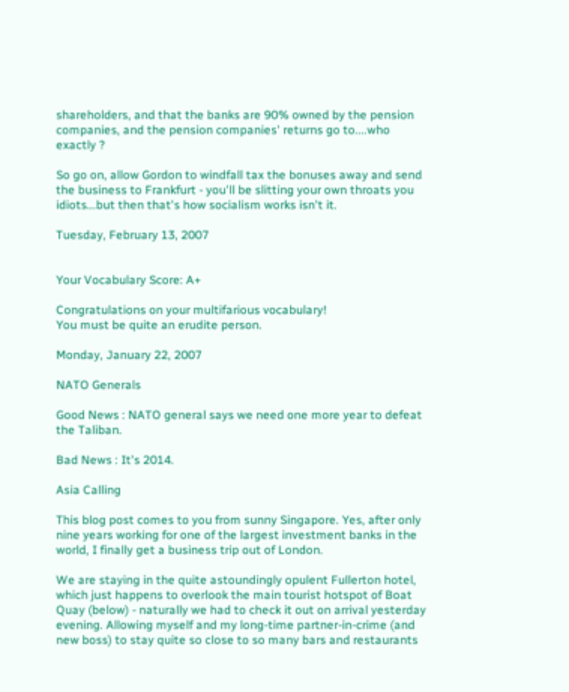shareholders, and that the banks are 90% owned by the pension companies, and the pension companies' returns go to....who exactly ?

So go on, allow Gordon to windfall tax the bonuses away and send the business to Frankfurt - you'll be slitting your own throats you idiots...but then that's how socialism works isn't it.

Tuesday, February 13, 2007


Your Vocabulary Score: A+

Congratulations on your multifarious vocabulary!
You must be quite an erudite person.

Monday, January 22, 2007

NATO Generals

Good News : NATO general says we need one more year to defeat the Taliban.

Bad News : It's 2014.

Asia Calling

This blog post comes to you from sunny Singapore. Yes, after only nine years working for one of the largest investment banks in the world, I finally get a business trip out of London.

We are staying in the quite astoundingly opulent Fullerton hotel, which just happens to overlook the main tourist hotspot of Boat Quay (below) - naturally we had to check it out on arrival yesterday evening. Allowing myself and my long-time partner-in-crime (and new boss) to stay quite so close to so many bars and restaurants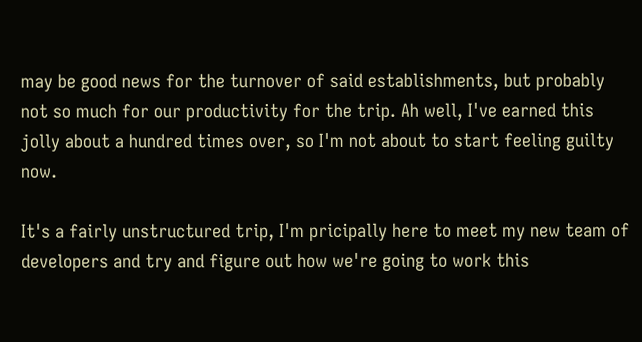may be good news for the turnover of said establishments, but probably not so much for our productivity for the trip. Ah well, I've earned this jolly about a hundred times over, so I'm not about to start feeling guilty now.

It's a fairly unstructured trip, I'm pricipally here to meet my new team of developers and try and figure out how we're going to work this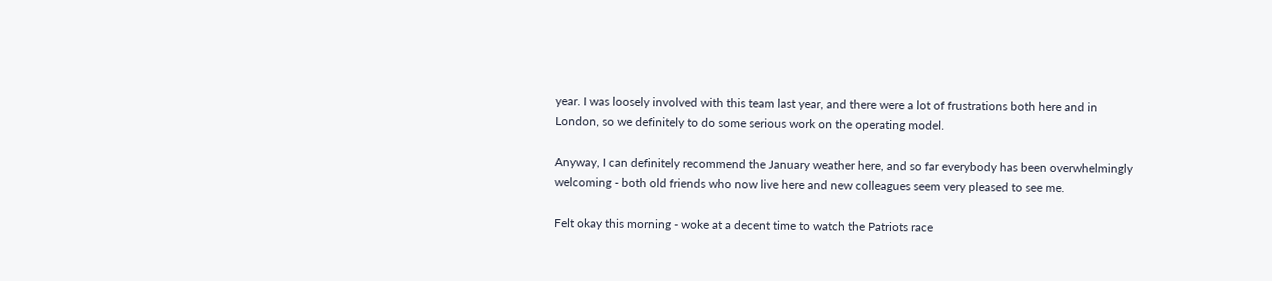year. I was loosely involved with this team last year, and there were a lot of frustrations both here and in London, so we definitely to do some serious work on the operating model.

Anyway, I can definitely recommend the January weather here, and so far everybody has been overwhelmingly welcoming - both old friends who now live here and new colleagues seem very pleased to see me.

Felt okay this morning - woke at a decent time to watch the Patriots race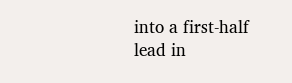into a first-half lead in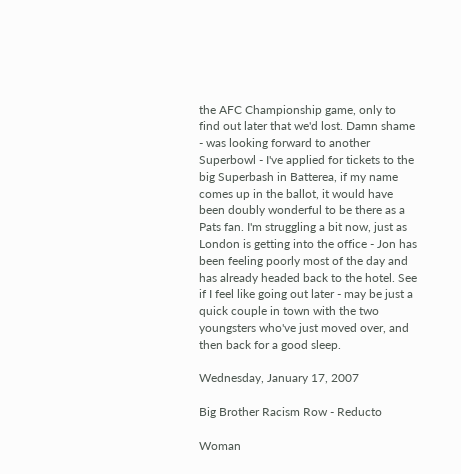the AFC Championship game, only to find out later that we'd lost. Damn shame - was looking forward to another Superbowl - I've applied for tickets to the big Superbash in Batterea, if my name comes up in the ballot, it would have been doubly wonderful to be there as a Pats fan. I'm struggling a bit now, just as London is getting into the office - Jon has been feeling poorly most of the day and has already headed back to the hotel. See if I feel like going out later - may be just a quick couple in town with the two youngsters who've just moved over, and then back for a good sleep.

Wednesday, January 17, 2007

Big Brother Racism Row - Reducto

Woman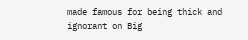made famous for being thick and ignorant on Big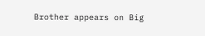Brother appears on Big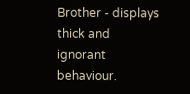Brother - displays thick and ignorant behaviour.